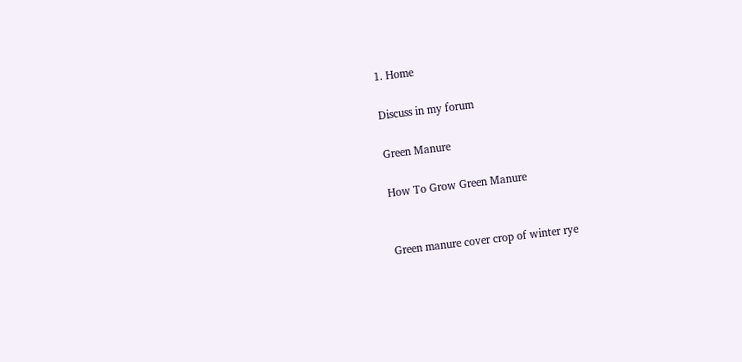1. Home

Discuss in my forum

Green Manure

How To Grow Green Manure


Green manure cover crop of winter rye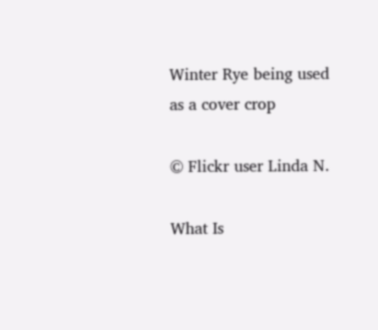Winter Rye being used as a cover crop

© Flickr user Linda N.

What Is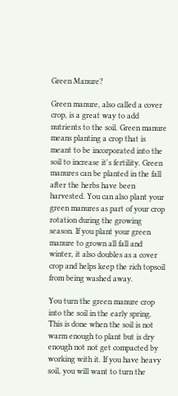Green Manure?

Green manure, also called a cover crop, is a great way to add nutrients to the soil. Green manure means planting a crop that is meant to be incorporated into the soil to increase it's fertility. Green manures can be planted in the fall after the herbs have been harvested. You can also plant your green manures as part of your crop rotation during the growing season. If you plant your green manure to grown all fall and winter, it also doubles as a cover crop and helps keep the rich topsoil from being washed away.

You turn the green manure crop into the soil in the early spring. This is done when the soil is not warm enough to plant but is dry enough not not get compacted by working with it. If you have heavy soil, you will want to turn the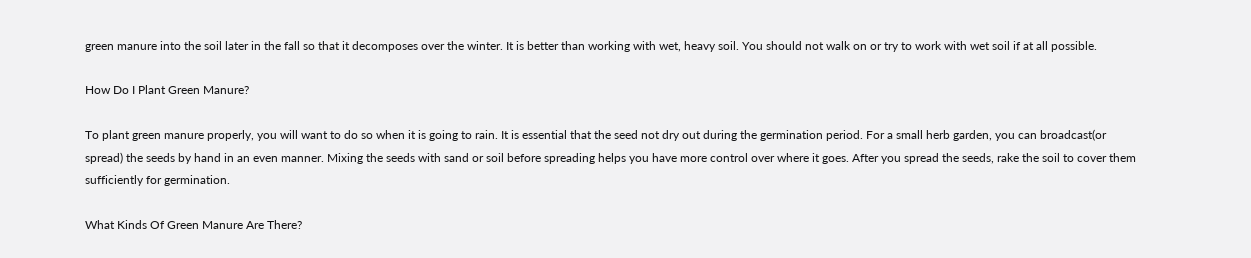green manure into the soil later in the fall so that it decomposes over the winter. It is better than working with wet, heavy soil. You should not walk on or try to work with wet soil if at all possible.

How Do I Plant Green Manure?

To plant green manure properly, you will want to do so when it is going to rain. It is essential that the seed not dry out during the germination period. For a small herb garden, you can broadcast(or spread) the seeds by hand in an even manner. Mixing the seeds with sand or soil before spreading helps you have more control over where it goes. After you spread the seeds, rake the soil to cover them sufficiently for germination.

What Kinds Of Green Manure Are There?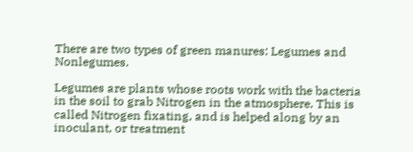There are two types of green manures: Legumes and Nonlegumes.

Legumes are plants whose roots work with the bacteria in the soil to grab Nitrogen in the atmosphere. This is called Nitrogen fixating, and is helped along by an inoculant, or treatment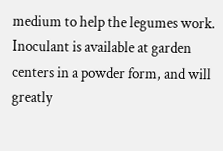medium to help the legumes work. Inoculant is available at garden centers in a powder form, and will greatly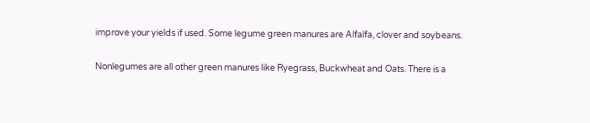improve your yields if used. Some legume green manures are Alfalfa, clover and soybeans.

Nonlegumes are all other green manures like Ryegrass, Buckwheat and Oats. There is a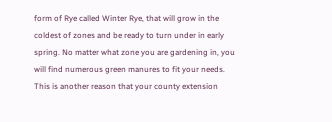form of Rye called Winter Rye, that will grow in the coldest of zones and be ready to turn under in early spring. No matter what zone you are gardening in, you will find numerous green manures to fit your needs. This is another reason that your county extension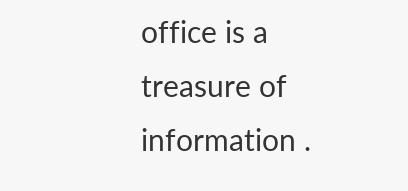office is a treasure of information .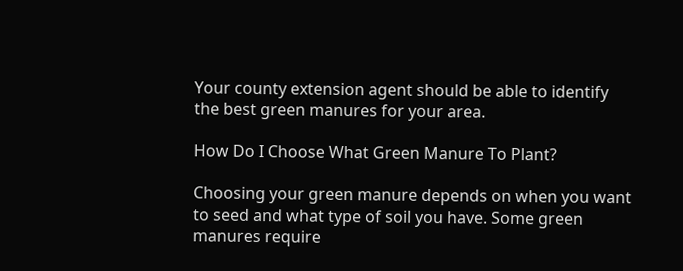Your county extension agent should be able to identify the best green manures for your area.

How Do I Choose What Green Manure To Plant?

Choosing your green manure depends on when you want to seed and what type of soil you have. Some green manures require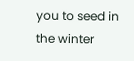you to seed in the winter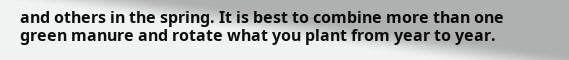and others in the spring. It is best to combine more than one green manure and rotate what you plant from year to year.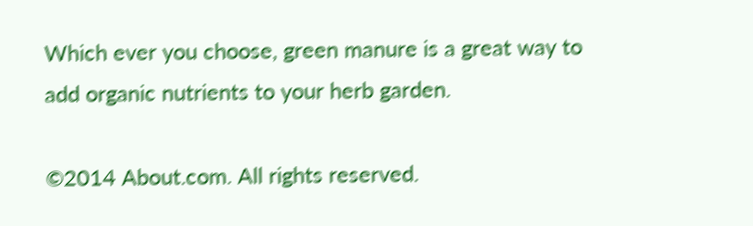Which ever you choose, green manure is a great way to add organic nutrients to your herb garden.

©2014 About.com. All rights reserved.